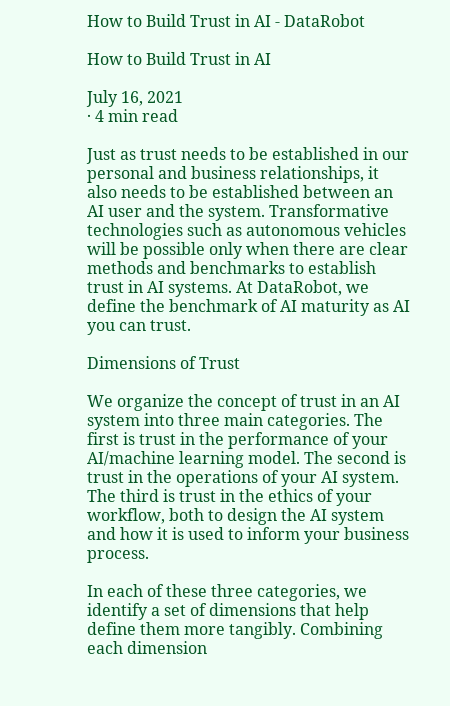How to Build Trust in AI - DataRobot

How to Build Trust in AI

July 16, 2021
· 4 min read

Just as trust needs to be established in our personal and business relationships, it also needs to be established between an AI user and the system. Transformative technologies such as autonomous vehicles will be possible only when there are clear methods and benchmarks to establish trust in AI systems. At DataRobot, we define the benchmark of AI maturity as AI you can trust.

Dimensions of Trust

We organize the concept of trust in an AI system into three main categories. The first is trust in the performance of your AI/machine learning model. The second is trust in the operations of your AI system. The third is trust in the ethics of your workflow, both to design the AI system and how it is used to inform your business process.

In each of these three categories, we identify a set of dimensions that help define them more tangibly. Combining each dimension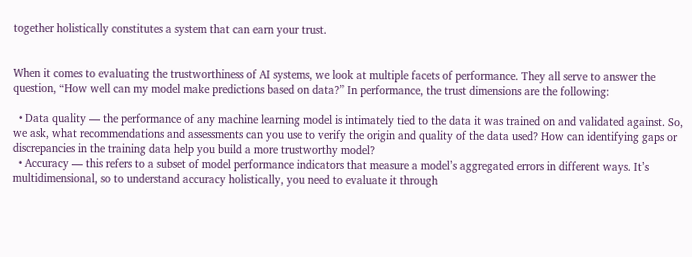together holistically constitutes a system that can earn your trust.


When it comes to evaluating the trustworthiness of AI systems, we look at multiple facets of performance. They all serve to answer the question, “How well can my model make predictions based on data?” In performance, the trust dimensions are the following:

  • Data quality — the performance of any machine learning model is intimately tied to the data it was trained on and validated against. So, we ask, what recommendations and assessments can you use to verify the origin and quality of the data used? How can identifying gaps or discrepancies in the training data help you build a more trustworthy model?
  • Accuracy — this refers to a subset of model performance indicators that measure a model’s aggregated errors in different ways. It’s multidimensional, so to understand accuracy holistically, you need to evaluate it through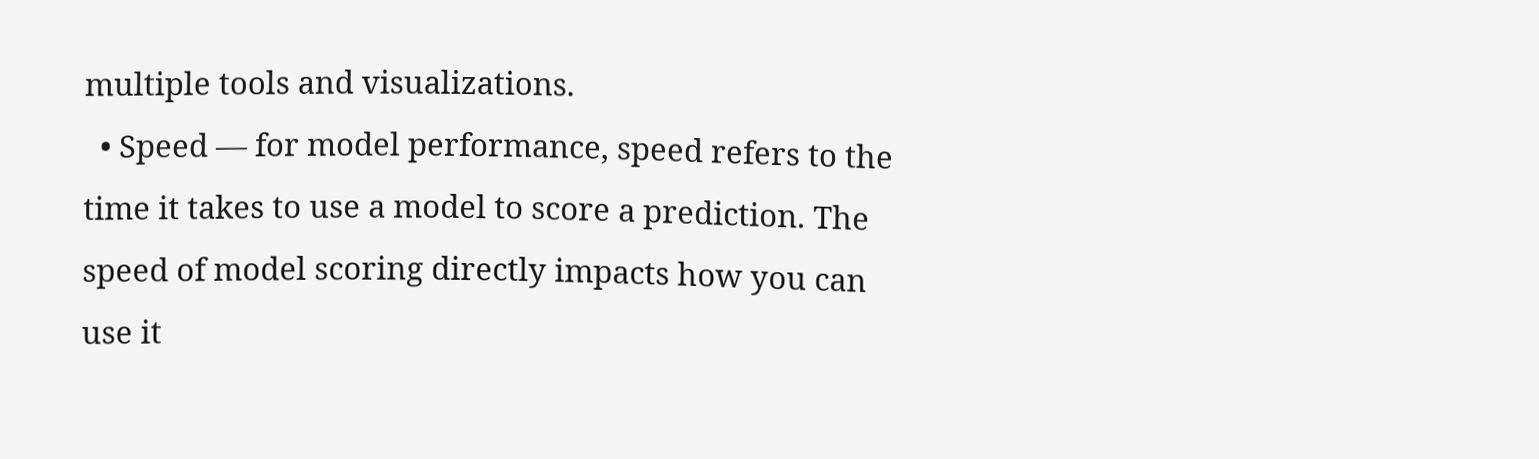multiple tools and visualizations.
  • Speed — for model performance, speed refers to the time it takes to use a model to score a prediction. The speed of model scoring directly impacts how you can use it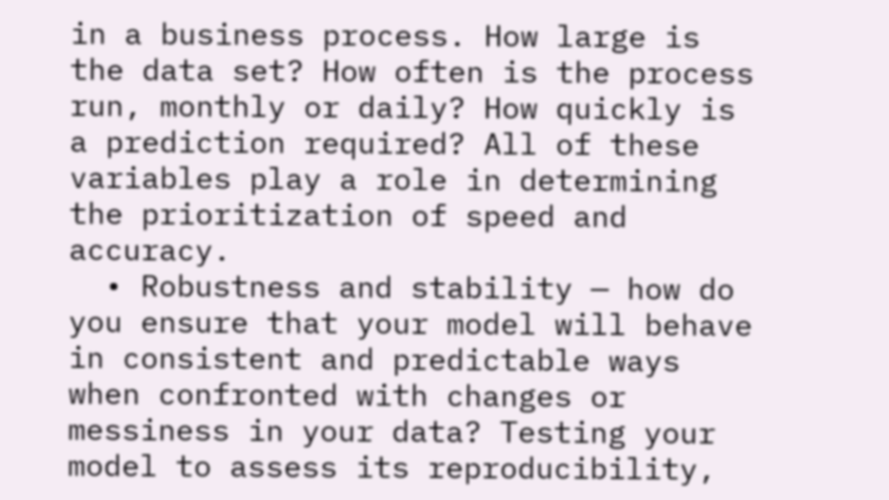in a business process. How large is the data set? How often is the process run, monthly or daily? How quickly is a prediction required? All of these variables play a role in determining the prioritization of speed and accuracy.
  • Robustness and stability — how do you ensure that your model will behave in consistent and predictable ways when confronted with changes or messiness in your data? Testing your model to assess its reproducibility,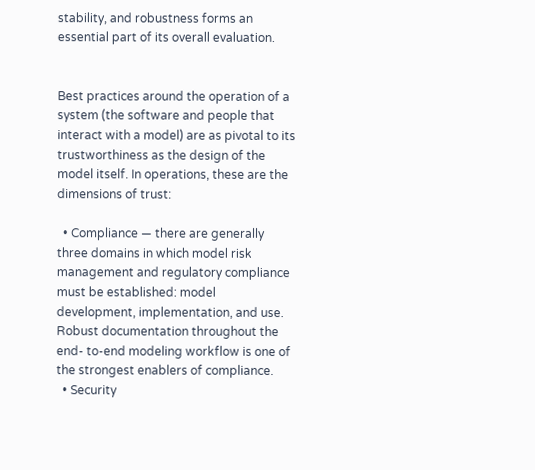stability, and robustness forms an essential part of its overall evaluation.


Best practices around the operation of a system (the software and people that interact with a model) are as pivotal to its trustworthiness as the design of the model itself. In operations, these are the dimensions of trust:

  • Compliance — there are generally three domains in which model risk management and regulatory compliance must be established: model development, implementation, and use. Robust documentation throughout the end- to-end modeling workflow is one of the strongest enablers of compliance.
  • Security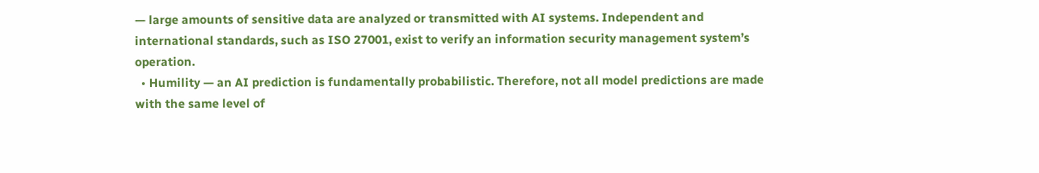— large amounts of sensitive data are analyzed or transmitted with AI systems. Independent and international standards, such as ISO 27001, exist to verify an information security management system’s operation.
  • Humility — an AI prediction is fundamentally probabilistic. Therefore, not all model predictions are made with the same level of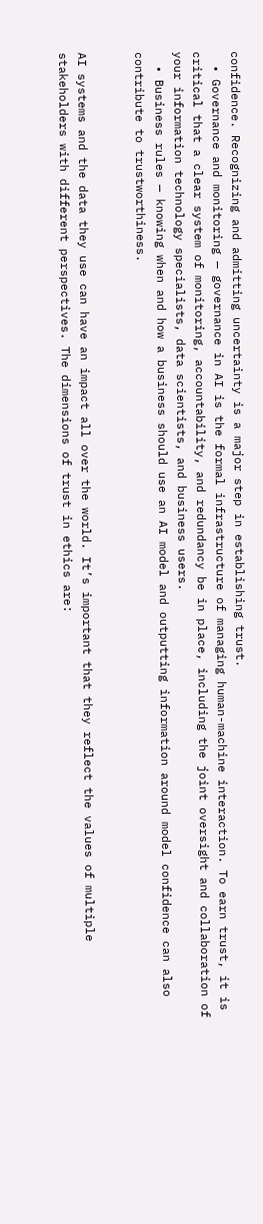confidence. Recognizing and admitting uncertainty is a major step in establishing trust.
  • Governance and monitoring — governance in AI is the formal infrastructure of managing human-machine interaction. To earn trust, it is critical that a clear system of monitoring, accountability, and redundancy be in place, including the joint oversight and collaboration of your information technology specialists, data scientists, and business users.
  • Business rules — knowing when and how a business should use an AI model and outputting information around model confidence can also contribute to trustworthiness.


AI systems and the data they use can have an impact all over the world. It’s important that they reflect the values of multiple stakeholders with different perspectives. The dimensions of trust in ethics are: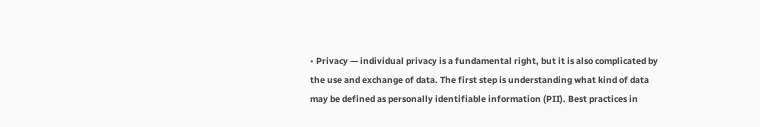• Privacy — individual privacy is a fundamental right, but it is also complicated by the use and exchange of data. The first step is understanding what kind of data may be defined as personally identifiable information (PII). Best practices in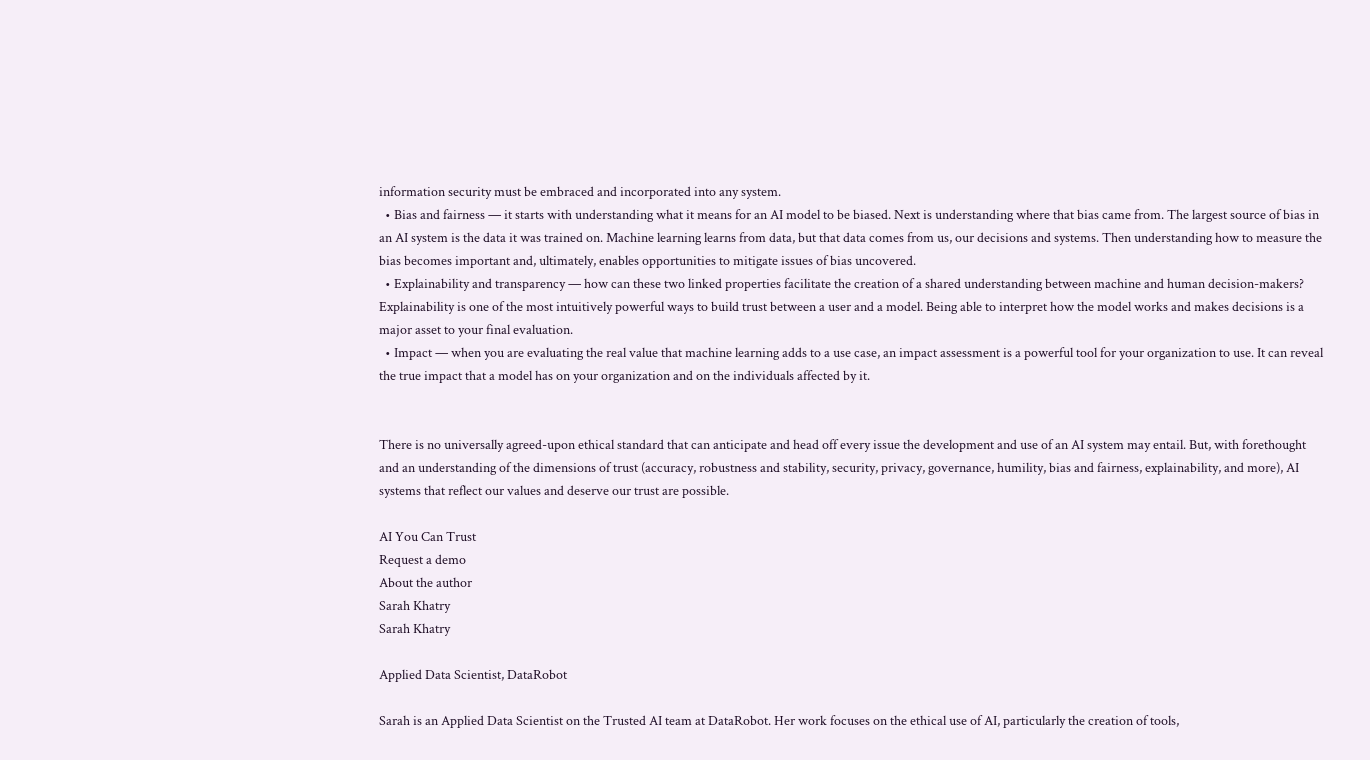information security must be embraced and incorporated into any system.
  • Bias and fairness — it starts with understanding what it means for an AI model to be biased. Next is understanding where that bias came from. The largest source of bias in an AI system is the data it was trained on. Machine learning learns from data, but that data comes from us, our decisions and systems. Then understanding how to measure the bias becomes important and, ultimately, enables opportunities to mitigate issues of bias uncovered.
  • Explainability and transparency — how can these two linked properties facilitate the creation of a shared understanding between machine and human decision-makers? Explainability is one of the most intuitively powerful ways to build trust between a user and a model. Being able to interpret how the model works and makes decisions is a major asset to your final evaluation.
  • Impact — when you are evaluating the real value that machine learning adds to a use case, an impact assessment is a powerful tool for your organization to use. It can reveal the true impact that a model has on your organization and on the individuals affected by it.


There is no universally agreed-upon ethical standard that can anticipate and head off every issue the development and use of an AI system may entail. But, with forethought and an understanding of the dimensions of trust (accuracy, robustness and stability, security, privacy, governance, humility, bias and fairness, explainability, and more), AI systems that reflect our values and deserve our trust are possible.

AI You Can Trust
Request a demo
About the author
Sarah Khatry
Sarah Khatry

Applied Data Scientist, DataRobot

Sarah is an Applied Data Scientist on the Trusted AI team at DataRobot. Her work focuses on the ethical use of AI, particularly the creation of tools,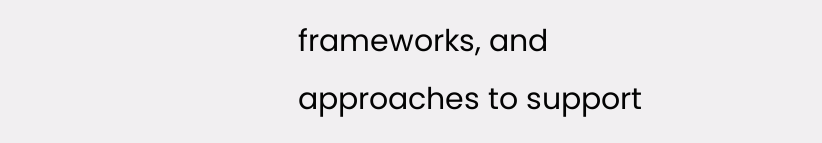frameworks, and approaches to support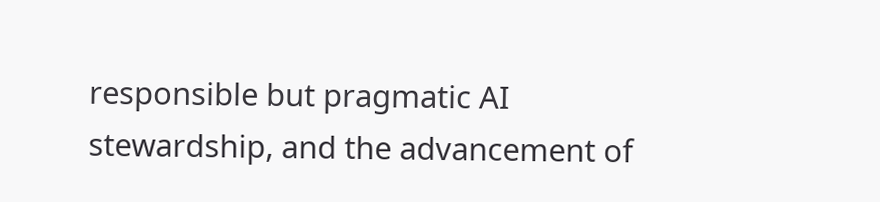responsible but pragmatic AI stewardship, and the advancement of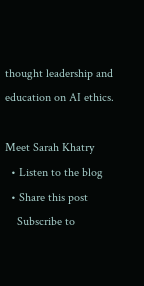thought leadership and education on AI ethics.

Meet Sarah Khatry
  • Listen to the blog
  • Share this post
    Subscribe to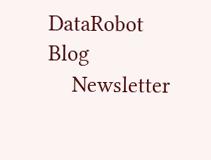DataRobot Blog
    Newsletter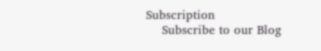Subscription
    Subscribe to our Blog